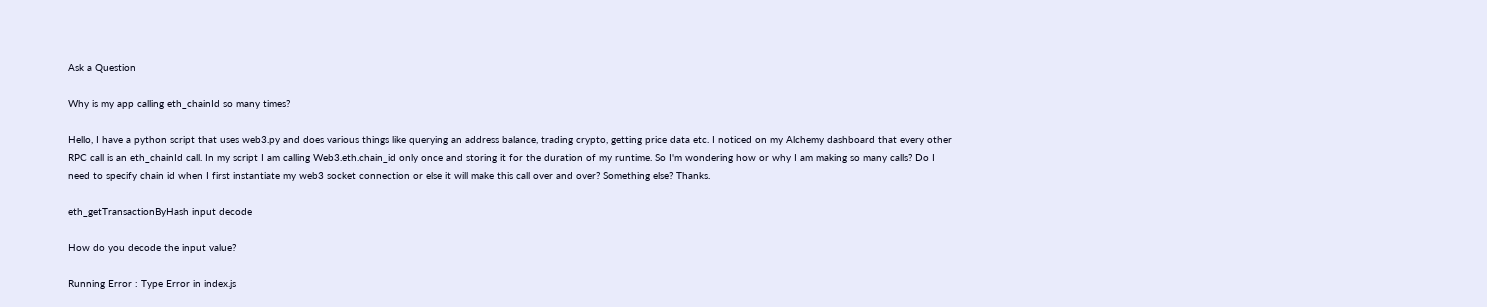Ask a Question

Why is my app calling eth_chainId so many times?

Hello, I have a python script that uses web3.py and does various things like querying an address balance, trading crypto, getting price data etc. I noticed on my Alchemy dashboard that every other RPC call is an eth_chainId call. In my script I am calling Web3.eth.chain_id only once and storing it for the duration of my runtime. So I'm wondering how or why I am making so many calls? Do I need to specify chain id when I first instantiate my web3 socket connection or else it will make this call over and over? Something else? Thanks.

eth_getTransactionByHash input decode

How do you decode the input value?

Running Error : Type Error in index.js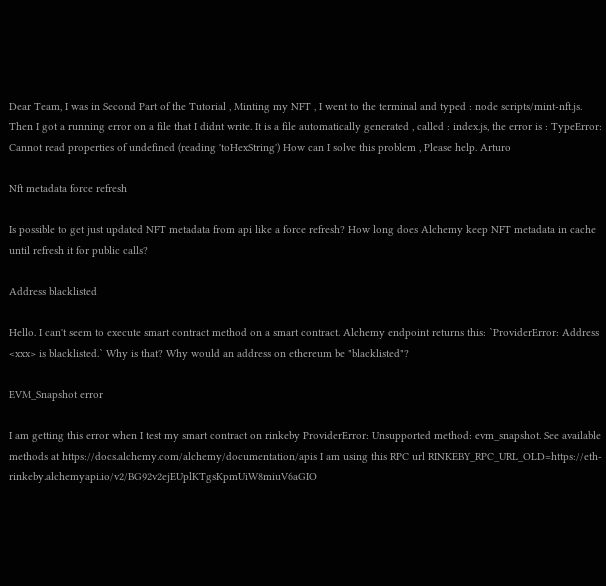Dear Team, I was in Second Part of the Tutorial , Minting my NFT , I went to the terminal and typed : node scripts/mint-nft.js. Then I got a running error on a file that I didnt write. It is a file automatically generated , called : index.js, the error is : TypeError: Cannot read properties of undefined (reading 'toHexString') How can I solve this problem , Please help. Arturo

Nft metadata force refresh

Is possible to get just updated NFT metadata from api like a force refresh? How long does Alchemy keep NFT metadata in cache until refresh it for public calls?

Address blacklisted

Hello. I can't seem to execute smart contract method on a smart contract. Alchemy endpoint returns this: `ProviderError: Address <xxx> is blacklisted.` Why is that? Why would an address on ethereum be "blacklisted"?

EVM_Snapshot error

I am getting this error when I test my smart contract on rinkeby ProviderError: Unsupported method: evm_snapshot. See available methods at https://docs.alchemy.com/alchemy/documentation/apis I am using this RPC url RINKEBY_RPC_URL_OLD=https://eth-rinkeby.alchemyapi.io/v2/BG92v2ejEUplKTgsKpmUiW8miuV6aGIO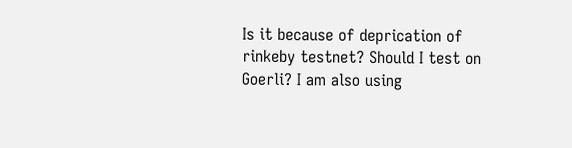Is it because of deprication of rinkeby testnet? Should I test on Goerli? I am also using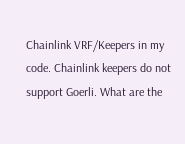Chainlink VRF/Keepers in my code. Chainlink keepers do not support Goerli. What are the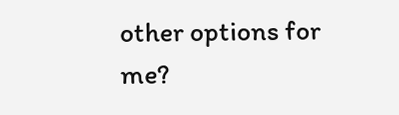other options for me?